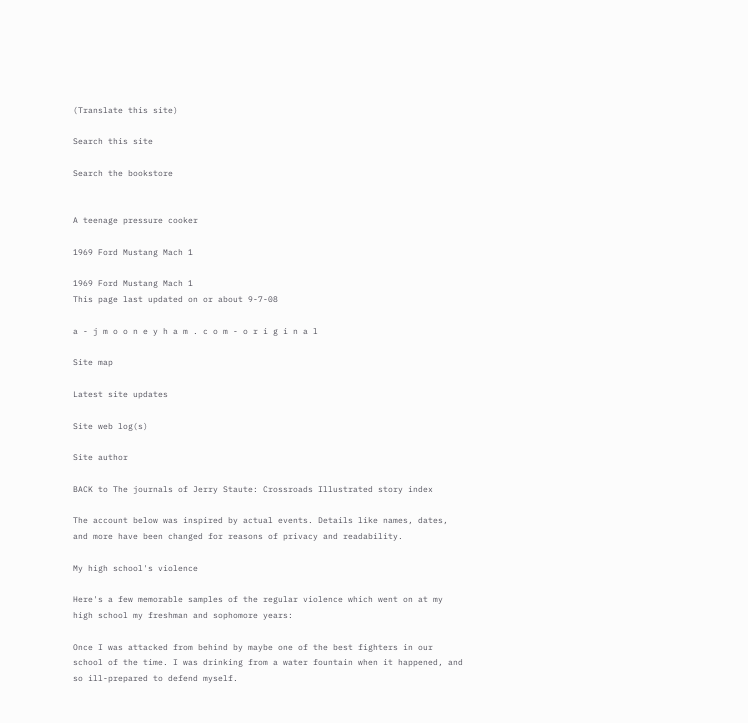(Translate this site)

Search this site

Search the bookstore


A teenage pressure cooker

1969 Ford Mustang Mach 1

1969 Ford Mustang Mach 1
This page last updated on or about 9-7-08

a - j m o o n e y h a m . c o m - o r i g i n a l

Site map

Latest site updates

Site web log(s)

Site author

BACK to The journals of Jerry Staute: Crossroads Illustrated story index

The account below was inspired by actual events. Details like names, dates, and more have been changed for reasons of privacy and readability.

My high school's violence

Here's a few memorable samples of the regular violence which went on at my high school my freshman and sophomore years:

Once I was attacked from behind by maybe one of the best fighters in our school of the time. I was drinking from a water fountain when it happened, and so ill-prepared to defend myself.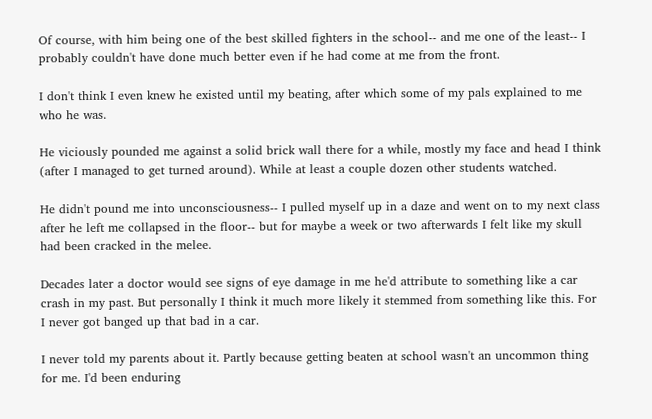Of course, with him being one of the best skilled fighters in the school-- and me one of the least-- I probably couldn't have done much better even if he had come at me from the front.

I don't think I even knew he existed until my beating, after which some of my pals explained to me who he was.

He viciously pounded me against a solid brick wall there for a while, mostly my face and head I think (after I managed to get turned around). While at least a couple dozen other students watched.

He didn't pound me into unconsciousness-- I pulled myself up in a daze and went on to my next class after he left me collapsed in the floor-- but for maybe a week or two afterwards I felt like my skull had been cracked in the melee.

Decades later a doctor would see signs of eye damage in me he'd attribute to something like a car crash in my past. But personally I think it much more likely it stemmed from something like this. For I never got banged up that bad in a car.

I never told my parents about it. Partly because getting beaten at school wasn't an uncommon thing for me. I'd been enduring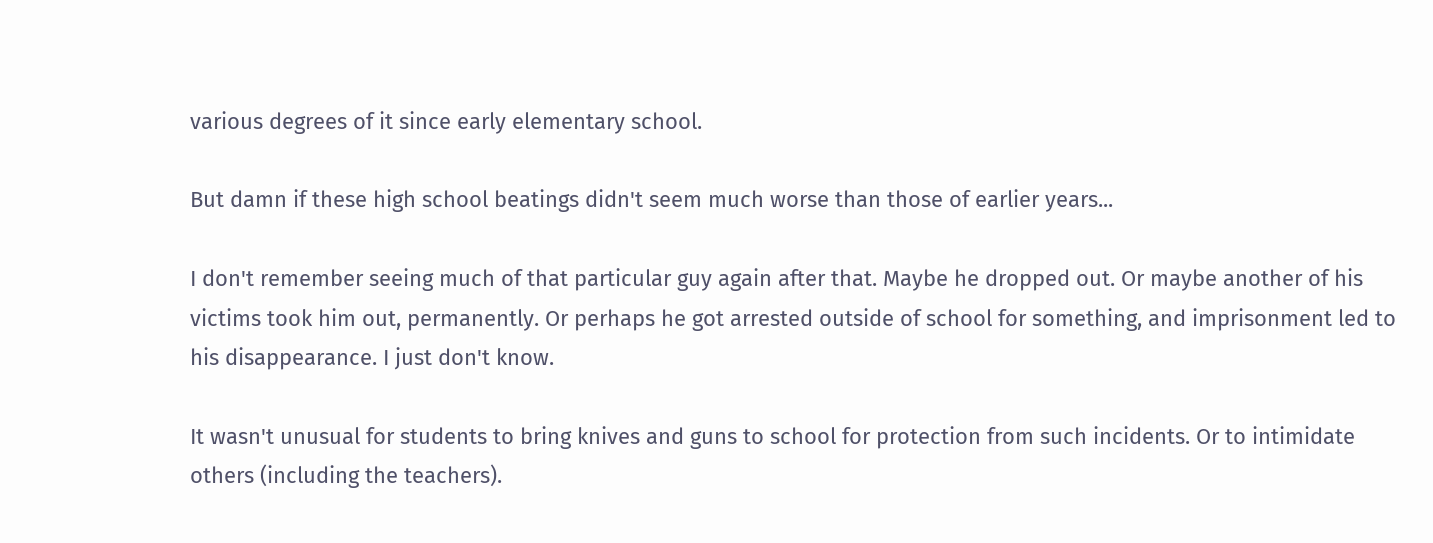various degrees of it since early elementary school.

But damn if these high school beatings didn't seem much worse than those of earlier years...

I don't remember seeing much of that particular guy again after that. Maybe he dropped out. Or maybe another of his victims took him out, permanently. Or perhaps he got arrested outside of school for something, and imprisonment led to his disappearance. I just don't know.

It wasn't unusual for students to bring knives and guns to school for protection from such incidents. Or to intimidate others (including the teachers).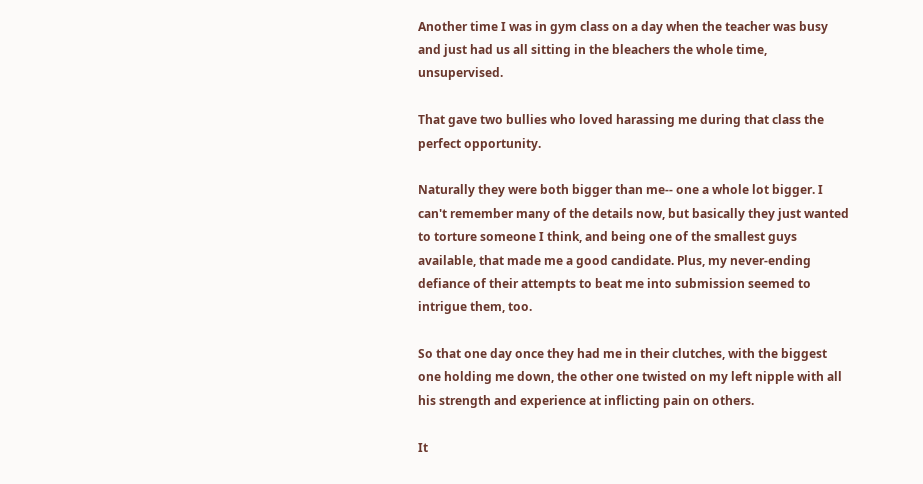Another time I was in gym class on a day when the teacher was busy and just had us all sitting in the bleachers the whole time, unsupervised.

That gave two bullies who loved harassing me during that class the perfect opportunity.

Naturally they were both bigger than me-- one a whole lot bigger. I can't remember many of the details now, but basically they just wanted to torture someone I think, and being one of the smallest guys available, that made me a good candidate. Plus, my never-ending defiance of their attempts to beat me into submission seemed to intrigue them, too.

So that one day once they had me in their clutches, with the biggest one holding me down, the other one twisted on my left nipple with all his strength and experience at inflicting pain on others.

It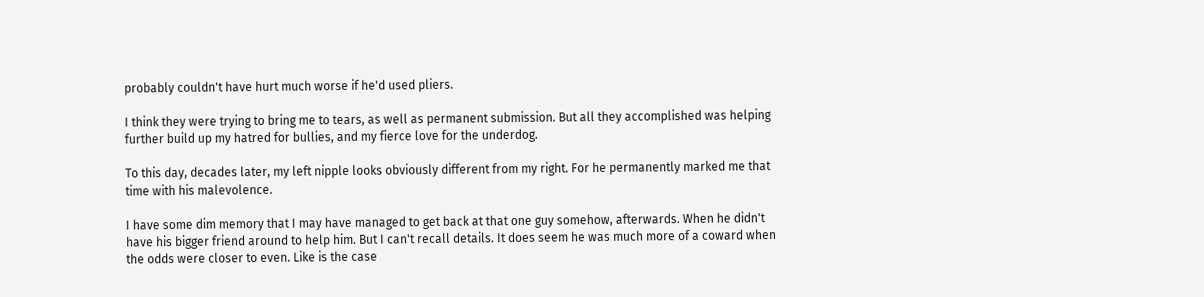probably couldn't have hurt much worse if he'd used pliers.

I think they were trying to bring me to tears, as well as permanent submission. But all they accomplished was helping further build up my hatred for bullies, and my fierce love for the underdog.

To this day, decades later, my left nipple looks obviously different from my right. For he permanently marked me that time with his malevolence.

I have some dim memory that I may have managed to get back at that one guy somehow, afterwards. When he didn't have his bigger friend around to help him. But I can't recall details. It does seem he was much more of a coward when the odds were closer to even. Like is the case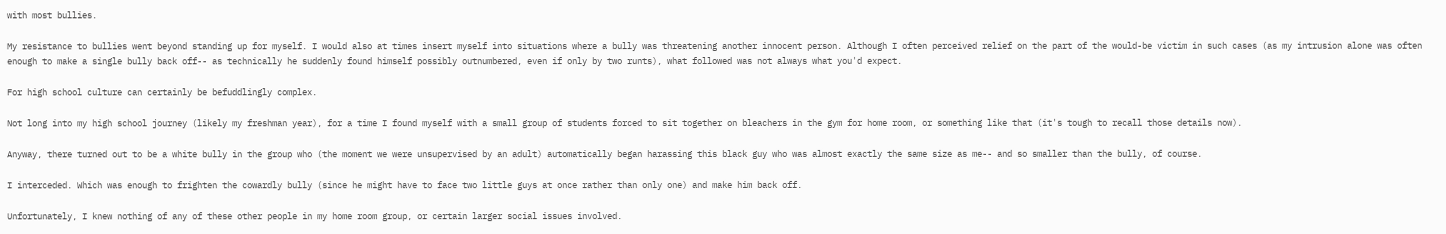with most bullies.

My resistance to bullies went beyond standing up for myself. I would also at times insert myself into situations where a bully was threatening another innocent person. Although I often perceived relief on the part of the would-be victim in such cases (as my intrusion alone was often enough to make a single bully back off-- as technically he suddenly found himself possibly outnumbered, even if only by two runts), what followed was not always what you'd expect.

For high school culture can certainly be befuddlingly complex.

Not long into my high school journey (likely my freshman year), for a time I found myself with a small group of students forced to sit together on bleachers in the gym for home room, or something like that (it's tough to recall those details now).

Anyway, there turned out to be a white bully in the group who (the moment we were unsupervised by an adult) automatically began harassing this black guy who was almost exactly the same size as me-- and so smaller than the bully, of course.

I interceded. Which was enough to frighten the cowardly bully (since he might have to face two little guys at once rather than only one) and make him back off.

Unfortunately, I knew nothing of any of these other people in my home room group, or certain larger social issues involved.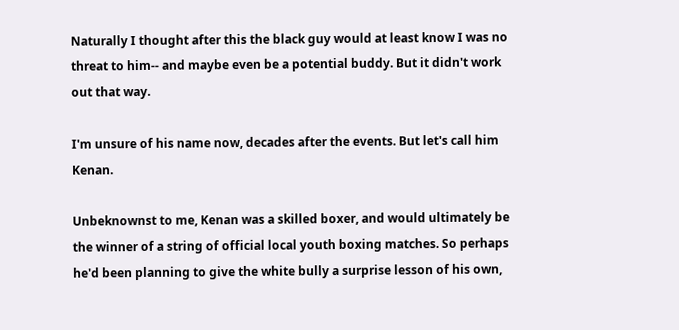Naturally I thought after this the black guy would at least know I was no threat to him-- and maybe even be a potential buddy. But it didn't work out that way.

I'm unsure of his name now, decades after the events. But let's call him Kenan.

Unbeknownst to me, Kenan was a skilled boxer, and would ultimately be the winner of a string of official local youth boxing matches. So perhaps he'd been planning to give the white bully a surprise lesson of his own,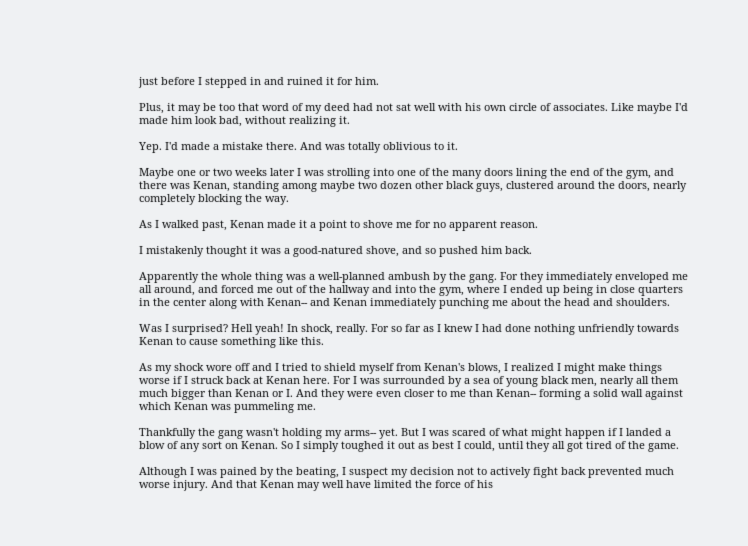just before I stepped in and ruined it for him.

Plus, it may be too that word of my deed had not sat well with his own circle of associates. Like maybe I'd made him look bad, without realizing it.

Yep. I'd made a mistake there. And was totally oblivious to it.

Maybe one or two weeks later I was strolling into one of the many doors lining the end of the gym, and there was Kenan, standing among maybe two dozen other black guys, clustered around the doors, nearly completely blocking the way.

As I walked past, Kenan made it a point to shove me for no apparent reason.

I mistakenly thought it was a good-natured shove, and so pushed him back.

Apparently the whole thing was a well-planned ambush by the gang. For they immediately enveloped me all around, and forced me out of the hallway and into the gym, where I ended up being in close quarters in the center along with Kenan-- and Kenan immediately punching me about the head and shoulders.

Was I surprised? Hell yeah! In shock, really. For so far as I knew I had done nothing unfriendly towards Kenan to cause something like this.

As my shock wore off and I tried to shield myself from Kenan's blows, I realized I might make things worse if I struck back at Kenan here. For I was surrounded by a sea of young black men, nearly all them much bigger than Kenan or I. And they were even closer to me than Kenan-- forming a solid wall against which Kenan was pummeling me.

Thankfully the gang wasn't holding my arms-- yet. But I was scared of what might happen if I landed a blow of any sort on Kenan. So I simply toughed it out as best I could, until they all got tired of the game.

Although I was pained by the beating, I suspect my decision not to actively fight back prevented much worse injury. And that Kenan may well have limited the force of his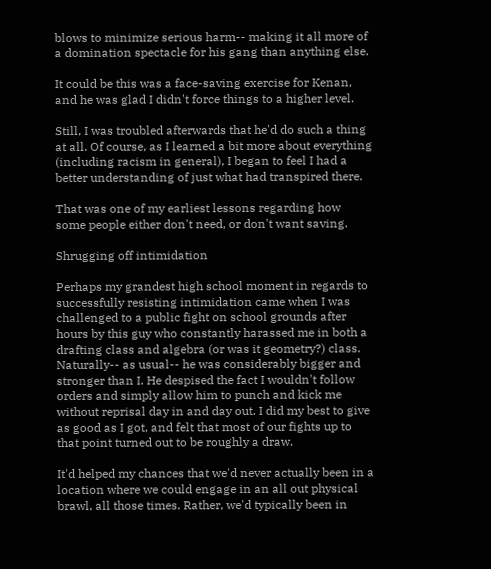blows to minimize serious harm-- making it all more of a domination spectacle for his gang than anything else.

It could be this was a face-saving exercise for Kenan, and he was glad I didn't force things to a higher level.

Still, I was troubled afterwards that he'd do such a thing at all. Of course, as I learned a bit more about everything (including racism in general), I began to feel I had a better understanding of just what had transpired there.

That was one of my earliest lessons regarding how some people either don't need, or don't want saving.

Shrugging off intimidation

Perhaps my grandest high school moment in regards to successfully resisting intimidation came when I was challenged to a public fight on school grounds after hours by this guy who constantly harassed me in both a drafting class and algebra (or was it geometry?) class. Naturally-- as usual-- he was considerably bigger and stronger than I. He despised the fact I wouldn't follow orders and simply allow him to punch and kick me without reprisal day in and day out. I did my best to give as good as I got, and felt that most of our fights up to that point turned out to be roughly a draw.

It'd helped my chances that we'd never actually been in a location where we could engage in an all out physical brawl, all those times. Rather, we'd typically been in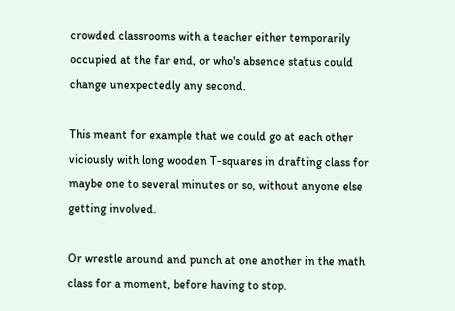crowded classrooms with a teacher either temporarily occupied at the far end, or who's absence status could change unexpectedly any second.

This meant for example that we could go at each other viciously with long wooden T-squares in drafting class for maybe one to several minutes or so, without anyone else getting involved.

Or wrestle around and punch at one another in the math class for a moment, before having to stop.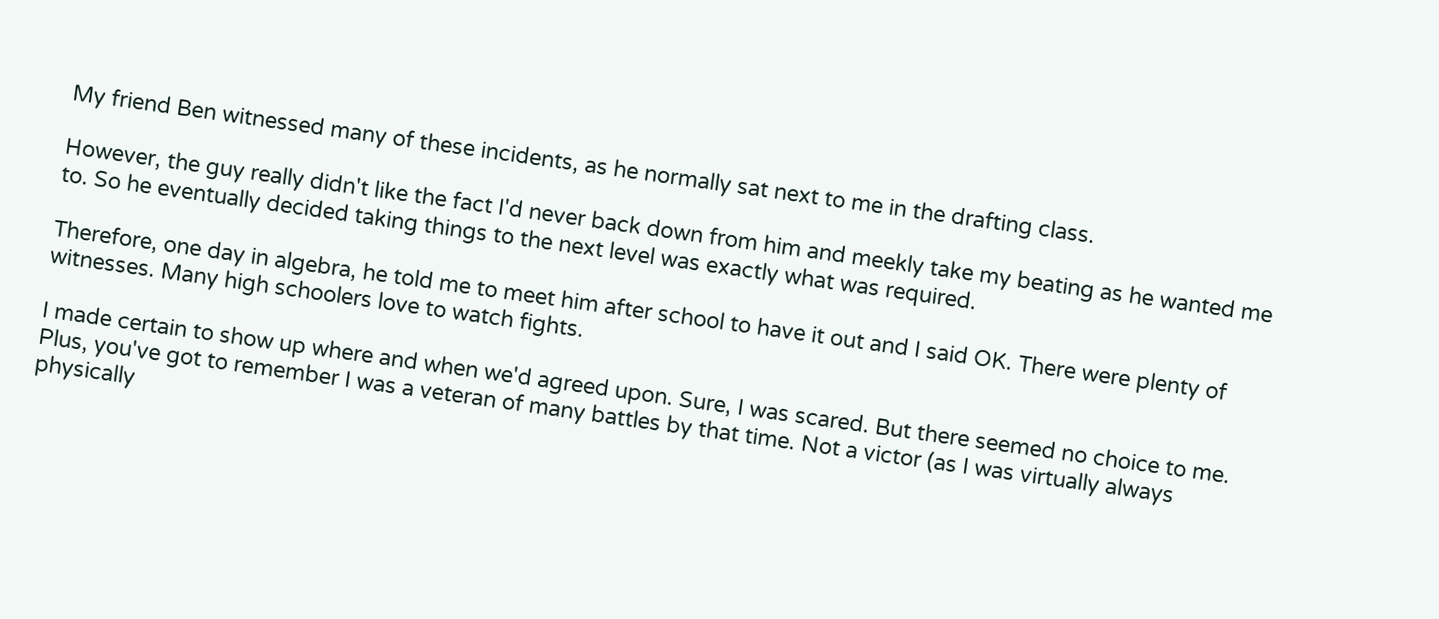My friend Ben witnessed many of these incidents, as he normally sat next to me in the drafting class.

However, the guy really didn't like the fact I'd never back down from him and meekly take my beating as he wanted me to. So he eventually decided taking things to the next level was exactly what was required.

Therefore, one day in algebra, he told me to meet him after school to have it out and I said OK. There were plenty of witnesses. Many high schoolers love to watch fights.

I made certain to show up where and when we'd agreed upon. Sure, I was scared. But there seemed no choice to me. Plus, you've got to remember I was a veteran of many battles by that time. Not a victor (as I was virtually always physically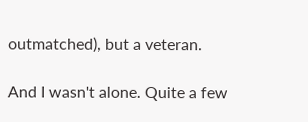outmatched), but a veteran.

And I wasn't alone. Quite a few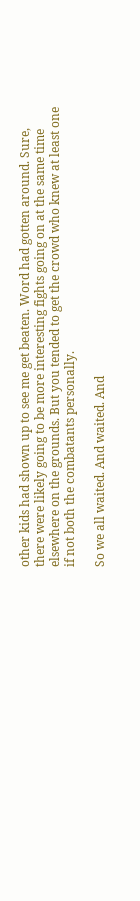other kids had shown up to see me get beaten. Word had gotten around. Sure, there were likely going to be more interesting fights going on at the same time elsewhere on the grounds. But you tended to get the crowd who knew at least one if not both the combatants personally.

So we all waited. And waited. And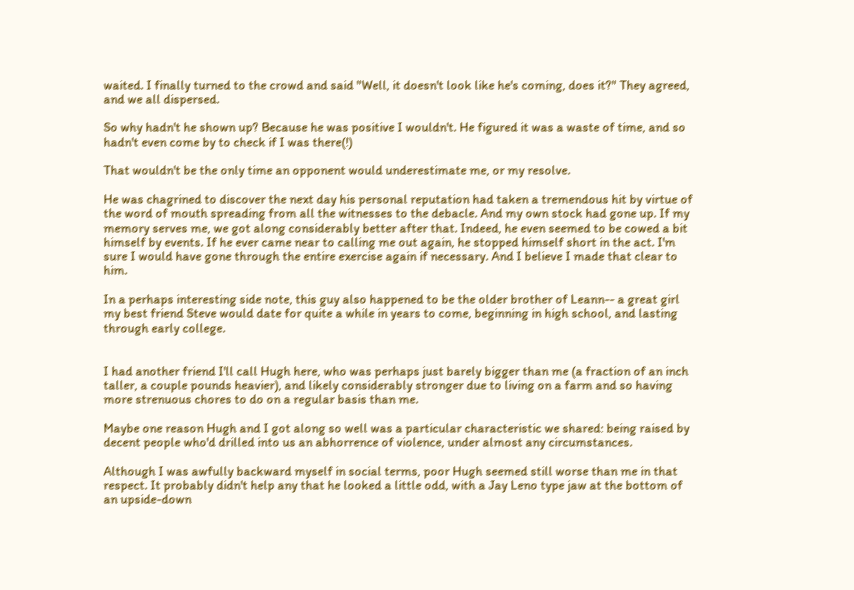waited. I finally turned to the crowd and said "Well, it doesn't look like he's coming, does it?" They agreed, and we all dispersed.

So why hadn't he shown up? Because he was positive I wouldn't. He figured it was a waste of time, and so hadn't even come by to check if I was there(!)

That wouldn't be the only time an opponent would underestimate me, or my resolve.

He was chagrined to discover the next day his personal reputation had taken a tremendous hit by virtue of the word of mouth spreading from all the witnesses to the debacle. And my own stock had gone up. If my memory serves me, we got along considerably better after that. Indeed, he even seemed to be cowed a bit himself by events. If he ever came near to calling me out again, he stopped himself short in the act. I'm sure I would have gone through the entire exercise again if necessary. And I believe I made that clear to him.

In a perhaps interesting side note, this guy also happened to be the older brother of Leann-- a great girl my best friend Steve would date for quite a while in years to come, beginning in high school, and lasting through early college.


I had another friend I'll call Hugh here, who was perhaps just barely bigger than me (a fraction of an inch taller, a couple pounds heavier), and likely considerably stronger due to living on a farm and so having more strenuous chores to do on a regular basis than me.

Maybe one reason Hugh and I got along so well was a particular characteristic we shared: being raised by decent people who'd drilled into us an abhorrence of violence, under almost any circumstances.

Although I was awfully backward myself in social terms, poor Hugh seemed still worse than me in that respect. It probably didn't help any that he looked a little odd, with a Jay Leno type jaw at the bottom of an upside-down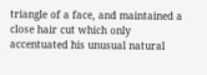triangle of a face, and maintained a close hair cut which only accentuated his unusual natural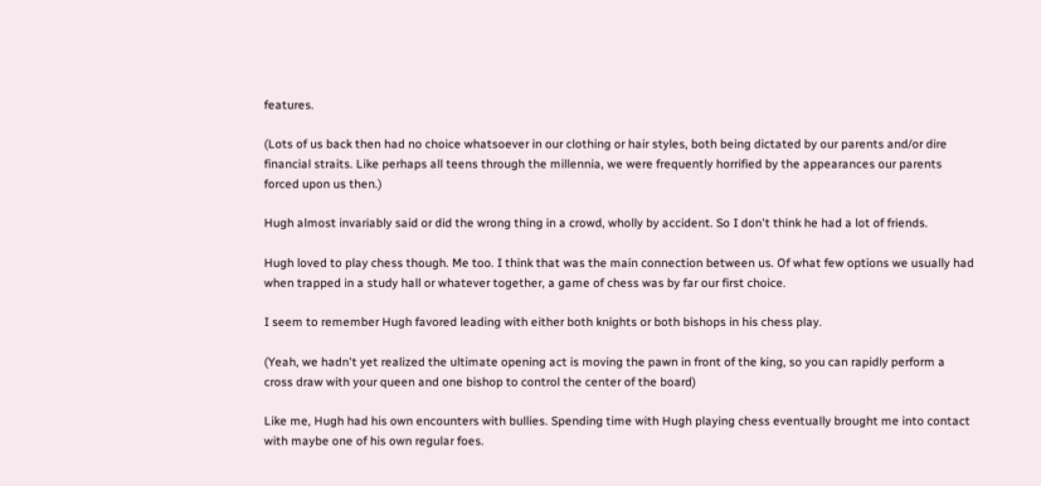features.

(Lots of us back then had no choice whatsoever in our clothing or hair styles, both being dictated by our parents and/or dire financial straits. Like perhaps all teens through the millennia, we were frequently horrified by the appearances our parents forced upon us then.)

Hugh almost invariably said or did the wrong thing in a crowd, wholly by accident. So I don't think he had a lot of friends.

Hugh loved to play chess though. Me too. I think that was the main connection between us. Of what few options we usually had when trapped in a study hall or whatever together, a game of chess was by far our first choice.

I seem to remember Hugh favored leading with either both knights or both bishops in his chess play.

(Yeah, we hadn't yet realized the ultimate opening act is moving the pawn in front of the king, so you can rapidly perform a cross draw with your queen and one bishop to control the center of the board)

Like me, Hugh had his own encounters with bullies. Spending time with Hugh playing chess eventually brought me into contact with maybe one of his own regular foes.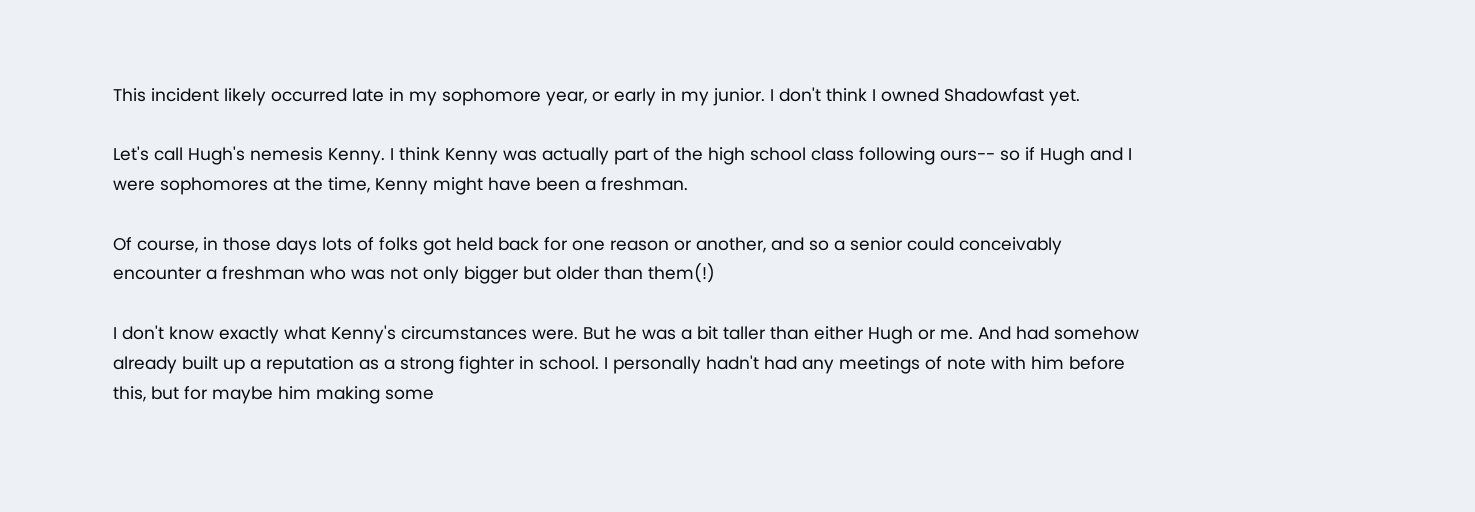This incident likely occurred late in my sophomore year, or early in my junior. I don't think I owned Shadowfast yet.

Let's call Hugh's nemesis Kenny. I think Kenny was actually part of the high school class following ours-- so if Hugh and I were sophomores at the time, Kenny might have been a freshman.

Of course, in those days lots of folks got held back for one reason or another, and so a senior could conceivably encounter a freshman who was not only bigger but older than them(!)

I don't know exactly what Kenny's circumstances were. But he was a bit taller than either Hugh or me. And had somehow already built up a reputation as a strong fighter in school. I personally hadn't had any meetings of note with him before this, but for maybe him making some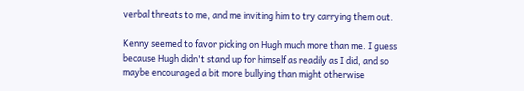verbal threats to me, and me inviting him to try carrying them out.

Kenny seemed to favor picking on Hugh much more than me. I guess because Hugh didn't stand up for himself as readily as I did, and so maybe encouraged a bit more bullying than might otherwise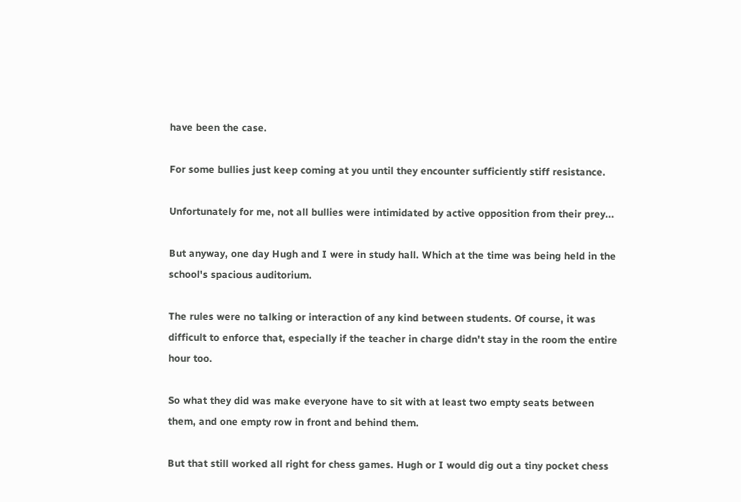have been the case.

For some bullies just keep coming at you until they encounter sufficiently stiff resistance.

Unfortunately for me, not all bullies were intimidated by active opposition from their prey...

But anyway, one day Hugh and I were in study hall. Which at the time was being held in the school's spacious auditorium.

The rules were no talking or interaction of any kind between students. Of course, it was difficult to enforce that, especially if the teacher in charge didn't stay in the room the entire hour too.

So what they did was make everyone have to sit with at least two empty seats between them, and one empty row in front and behind them.

But that still worked all right for chess games. Hugh or I would dig out a tiny pocket chess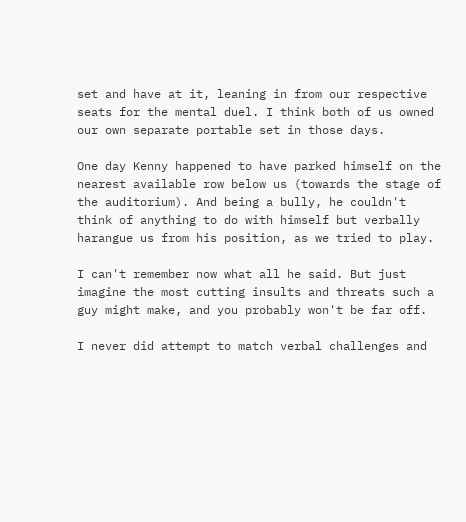set and have at it, leaning in from our respective seats for the mental duel. I think both of us owned our own separate portable set in those days.

One day Kenny happened to have parked himself on the nearest available row below us (towards the stage of the auditorium). And being a bully, he couldn't think of anything to do with himself but verbally harangue us from his position, as we tried to play.

I can't remember now what all he said. But just imagine the most cutting insults and threats such a guy might make, and you probably won't be far off.

I never did attempt to match verbal challenges and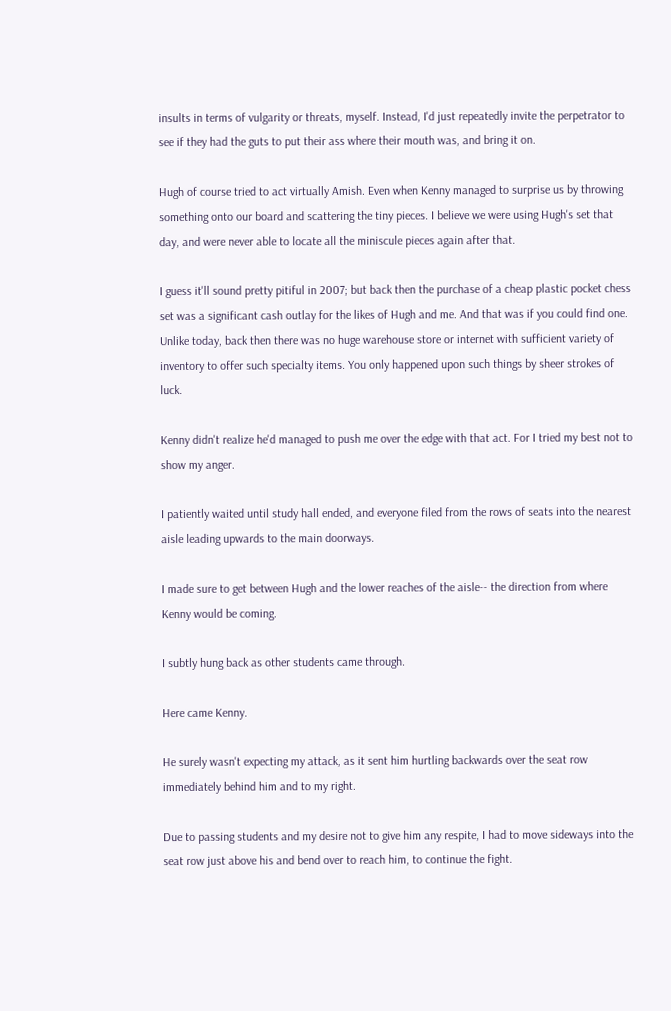insults in terms of vulgarity or threats, myself. Instead, I'd just repeatedly invite the perpetrator to see if they had the guts to put their ass where their mouth was, and bring it on.

Hugh of course tried to act virtually Amish. Even when Kenny managed to surprise us by throwing something onto our board and scattering the tiny pieces. I believe we were using Hugh's set that day, and were never able to locate all the miniscule pieces again after that.

I guess it'll sound pretty pitiful in 2007; but back then the purchase of a cheap plastic pocket chess set was a significant cash outlay for the likes of Hugh and me. And that was if you could find one. Unlike today, back then there was no huge warehouse store or internet with sufficient variety of inventory to offer such specialty items. You only happened upon such things by sheer strokes of luck.

Kenny didn't realize he'd managed to push me over the edge with that act. For I tried my best not to show my anger.

I patiently waited until study hall ended, and everyone filed from the rows of seats into the nearest aisle leading upwards to the main doorways.

I made sure to get between Hugh and the lower reaches of the aisle-- the direction from where Kenny would be coming.

I subtly hung back as other students came through.

Here came Kenny.

He surely wasn't expecting my attack, as it sent him hurtling backwards over the seat row immediately behind him and to my right.

Due to passing students and my desire not to give him any respite, I had to move sideways into the seat row just above his and bend over to reach him, to continue the fight.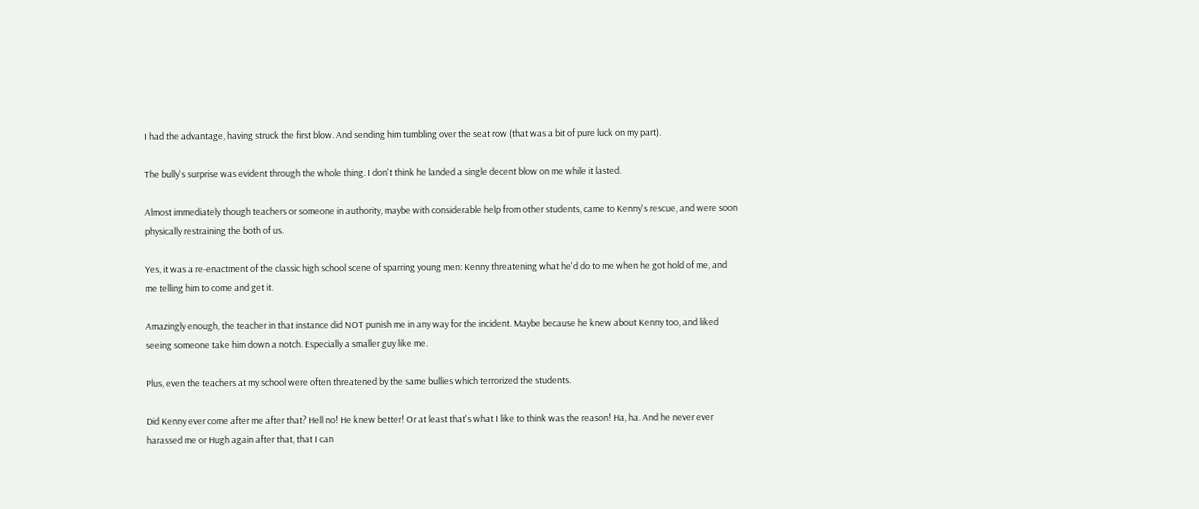I had the advantage, having struck the first blow. And sending him tumbling over the seat row (that was a bit of pure luck on my part).

The bully's surprise was evident through the whole thing. I don't think he landed a single decent blow on me while it lasted.

Almost immediately though teachers or someone in authority, maybe with considerable help from other students, came to Kenny's rescue, and were soon physically restraining the both of us.

Yes, it was a re-enactment of the classic high school scene of sparring young men: Kenny threatening what he'd do to me when he got hold of me, and me telling him to come and get it.

Amazingly enough, the teacher in that instance did NOT punish me in any way for the incident. Maybe because he knew about Kenny too, and liked seeing someone take him down a notch. Especially a smaller guy like me.

Plus, even the teachers at my school were often threatened by the same bullies which terrorized the students.

Did Kenny ever come after me after that? Hell no! He knew better! Or at least that's what I like to think was the reason! Ha, ha. And he never ever harassed me or Hugh again after that, that I can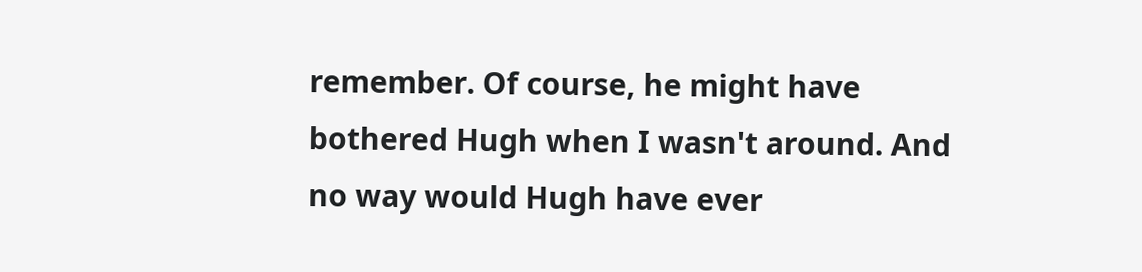remember. Of course, he might have bothered Hugh when I wasn't around. And no way would Hugh have ever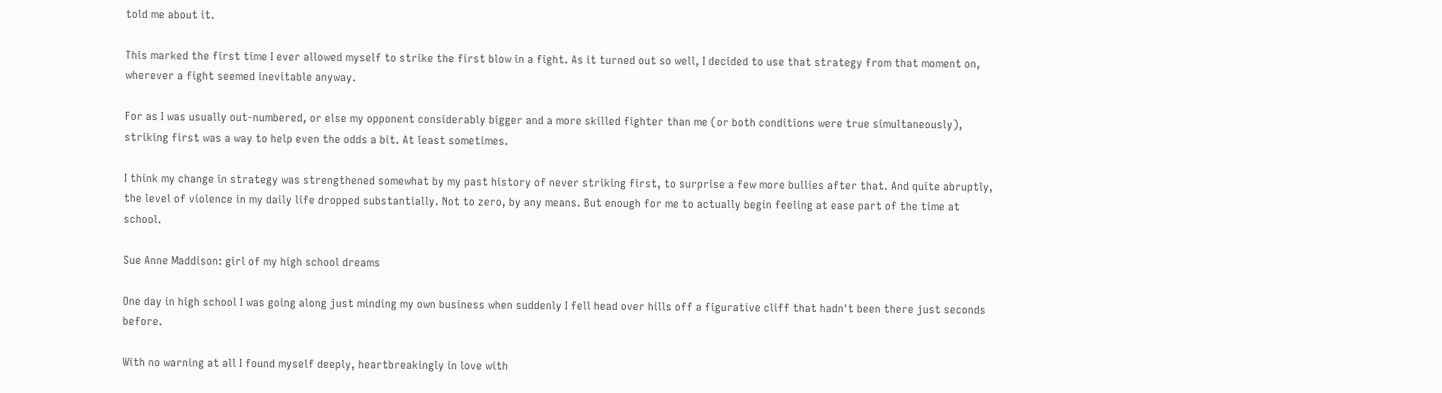told me about it.

This marked the first time I ever allowed myself to strike the first blow in a fight. As it turned out so well, I decided to use that strategy from that moment on, wherever a fight seemed inevitable anyway.

For as I was usually out-numbered, or else my opponent considerably bigger and a more skilled fighter than me (or both conditions were true simultaneously), striking first was a way to help even the odds a bit. At least sometimes.

I think my change in strategy was strengthened somewhat by my past history of never striking first, to surprise a few more bullies after that. And quite abruptly, the level of violence in my daily life dropped substantially. Not to zero, by any means. But enough for me to actually begin feeling at ease part of the time at school.

Sue Anne Maddison: girl of my high school dreams

One day in high school I was going along just minding my own business when suddenly I fell head over hills off a figurative cliff that hadn't been there just seconds before.

With no warning at all I found myself deeply, heartbreakingly in love with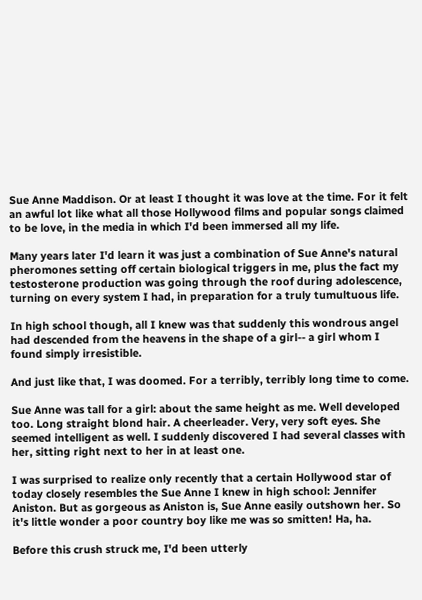Sue Anne Maddison. Or at least I thought it was love at the time. For it felt an awful lot like what all those Hollywood films and popular songs claimed to be love, in the media in which I'd been immersed all my life.

Many years later I'd learn it was just a combination of Sue Anne's natural pheromones setting off certain biological triggers in me, plus the fact my testosterone production was going through the roof during adolescence, turning on every system I had, in preparation for a truly tumultuous life.

In high school though, all I knew was that suddenly this wondrous angel had descended from the heavens in the shape of a girl-- a girl whom I found simply irresistible.

And just like that, I was doomed. For a terribly, terribly long time to come.

Sue Anne was tall for a girl: about the same height as me. Well developed too. Long straight blond hair. A cheerleader. Very, very soft eyes. She seemed intelligent as well. I suddenly discovered I had several classes with her, sitting right next to her in at least one.

I was surprised to realize only recently that a certain Hollywood star of today closely resembles the Sue Anne I knew in high school: Jennifer Aniston. But as gorgeous as Aniston is, Sue Anne easily outshown her. So it's little wonder a poor country boy like me was so smitten! Ha, ha.

Before this crush struck me, I'd been utterly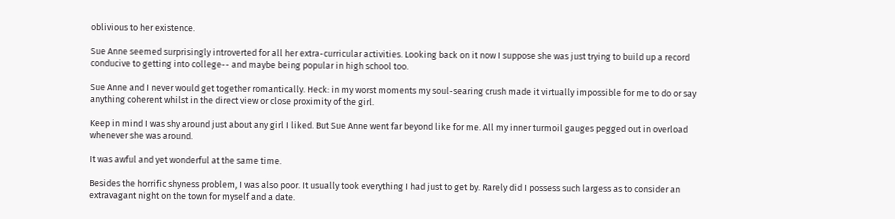oblivious to her existence.

Sue Anne seemed surprisingly introverted for all her extra-curricular activities. Looking back on it now I suppose she was just trying to build up a record conducive to getting into college-- and maybe being popular in high school too.

Sue Anne and I never would get together romantically. Heck: in my worst moments my soul-searing crush made it virtually impossible for me to do or say anything coherent whilst in the direct view or close proximity of the girl.

Keep in mind I was shy around just about any girl I liked. But Sue Anne went far beyond like for me. All my inner turmoil gauges pegged out in overload whenever she was around.

It was awful and yet wonderful at the same time.

Besides the horrific shyness problem, I was also poor. It usually took everything I had just to get by. Rarely did I possess such largess as to consider an extravagant night on the town for myself and a date.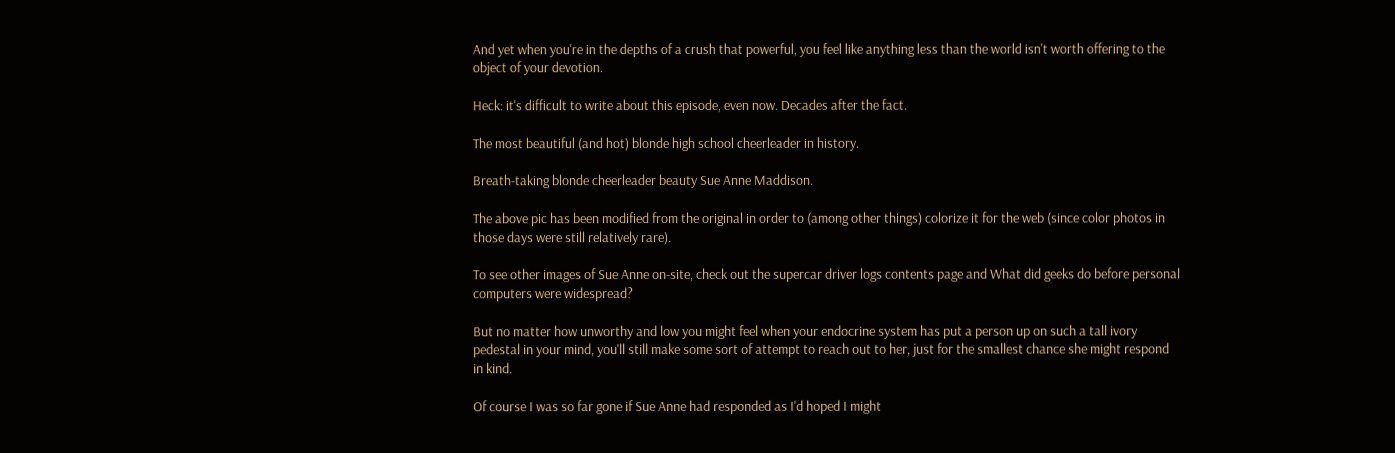And yet when you're in the depths of a crush that powerful, you feel like anything less than the world isn't worth offering to the object of your devotion.

Heck: it's difficult to write about this episode, even now. Decades after the fact.

The most beautiful (and hot) blonde high school cheerleader in history.

Breath-taking blonde cheerleader beauty Sue Anne Maddison.

The above pic has been modified from the original in order to (among other things) colorize it for the web (since color photos in those days were still relatively rare).

To see other images of Sue Anne on-site, check out the supercar driver logs contents page and What did geeks do before personal computers were widespread?

But no matter how unworthy and low you might feel when your endocrine system has put a person up on such a tall ivory pedestal in your mind, you'll still make some sort of attempt to reach out to her, just for the smallest chance she might respond in kind.

Of course I was so far gone if Sue Anne had responded as I'd hoped I might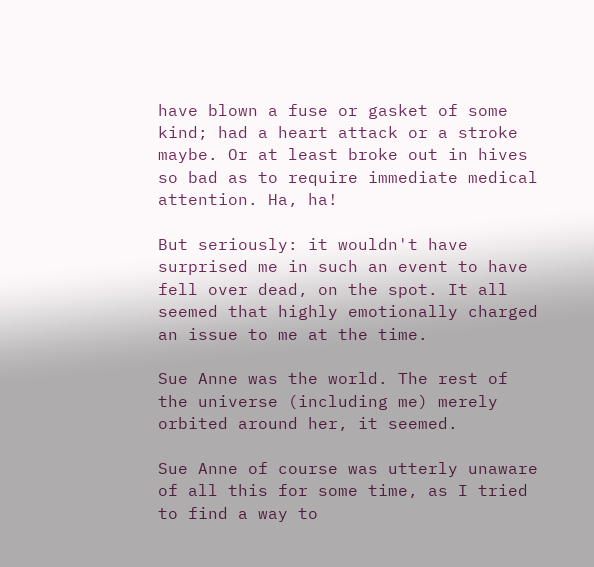have blown a fuse or gasket of some kind; had a heart attack or a stroke maybe. Or at least broke out in hives so bad as to require immediate medical attention. Ha, ha!

But seriously: it wouldn't have surprised me in such an event to have fell over dead, on the spot. It all seemed that highly emotionally charged an issue to me at the time.

Sue Anne was the world. The rest of the universe (including me) merely orbited around her, it seemed.

Sue Anne of course was utterly unaware of all this for some time, as I tried to find a way to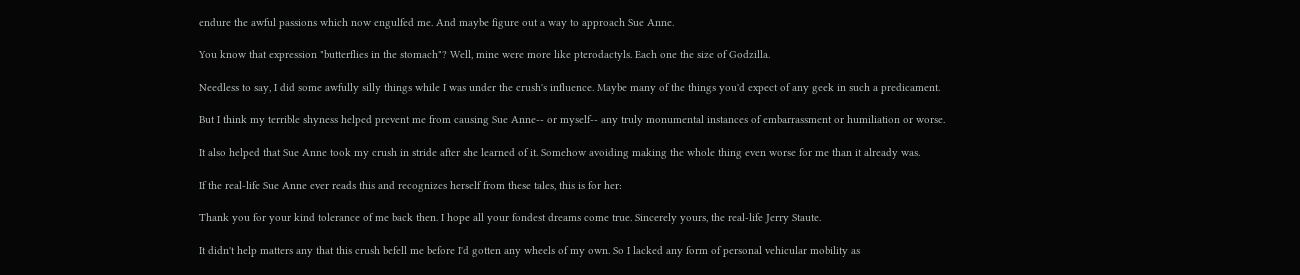endure the awful passions which now engulfed me. And maybe figure out a way to approach Sue Anne.

You know that expression "butterflies in the stomach"? Well, mine were more like pterodactyls. Each one the size of Godzilla.

Needless to say, I did some awfully silly things while I was under the crush's influence. Maybe many of the things you'd expect of any geek in such a predicament.

But I think my terrible shyness helped prevent me from causing Sue Anne-- or myself-- any truly monumental instances of embarrassment or humiliation or worse.

It also helped that Sue Anne took my crush in stride after she learned of it. Somehow avoiding making the whole thing even worse for me than it already was.

If the real-life Sue Anne ever reads this and recognizes herself from these tales, this is for her:

Thank you for your kind tolerance of me back then. I hope all your fondest dreams come true. Sincerely yours, the real-life Jerry Staute.

It didn't help matters any that this crush befell me before I'd gotten any wheels of my own. So I lacked any form of personal vehicular mobility as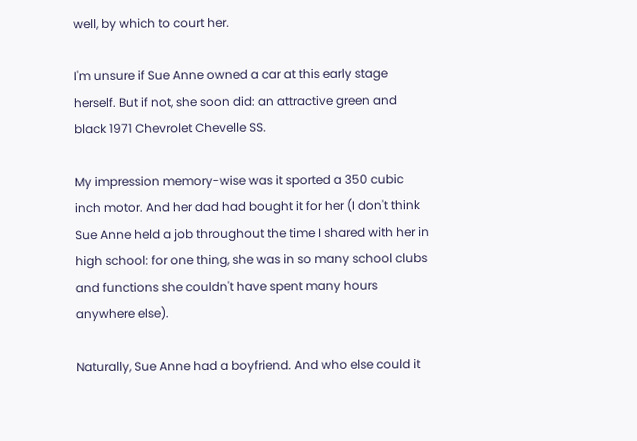well, by which to court her.

I'm unsure if Sue Anne owned a car at this early stage herself. But if not, she soon did: an attractive green and black 1971 Chevrolet Chevelle SS.

My impression memory-wise was it sported a 350 cubic inch motor. And her dad had bought it for her (I don't think Sue Anne held a job throughout the time I shared with her in high school: for one thing, she was in so many school clubs and functions she couldn't have spent many hours anywhere else).

Naturally, Sue Anne had a boyfriend. And who else could it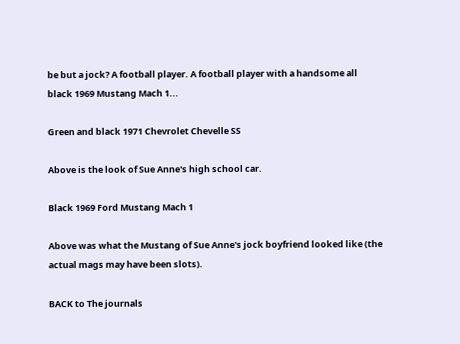be but a jock? A football player. A football player with a handsome all black 1969 Mustang Mach 1...

Green and black 1971 Chevrolet Chevelle SS

Above is the look of Sue Anne's high school car.

Black 1969 Ford Mustang Mach 1

Above was what the Mustang of Sue Anne's jock boyfriend looked like (the actual mags may have been slots).

BACK to The journals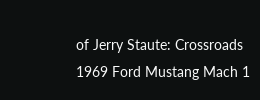of Jerry Staute: Crossroads 1969 Ford Mustang Mach 1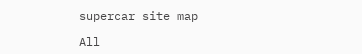supercar site map

All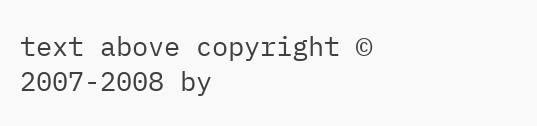text above copyright © 2007-2008 by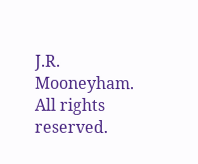J.R. Mooneyham. All rights reserved.